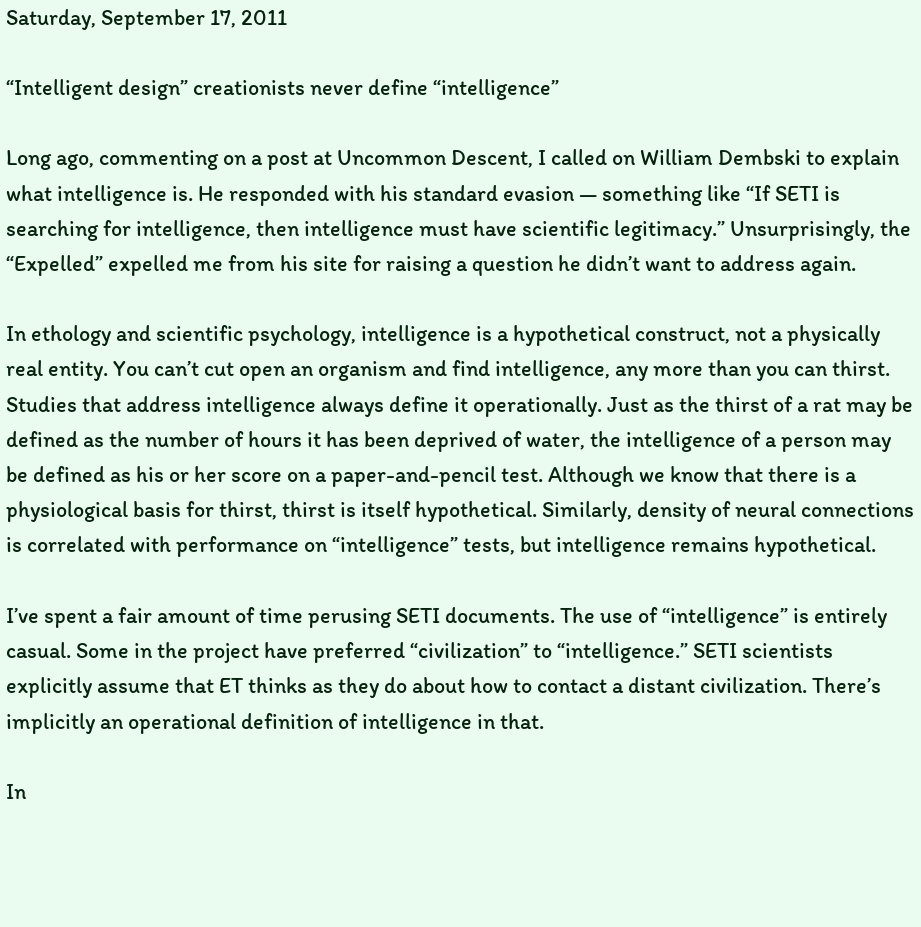Saturday, September 17, 2011

“Intelligent design” creationists never define “intelligence”

Long ago, commenting on a post at Uncommon Descent, I called on William Dembski to explain what intelligence is. He responded with his standard evasion — something like “If SETI is searching for intelligence, then intelligence must have scientific legitimacy.” Unsurprisingly, the “Expelled” expelled me from his site for raising a question he didn’t want to address again.

In ethology and scientific psychology, intelligence is a hypothetical construct, not a physically real entity. You can’t cut open an organism and find intelligence, any more than you can thirst. Studies that address intelligence always define it operationally. Just as the thirst of a rat may be defined as the number of hours it has been deprived of water, the intelligence of a person may be defined as his or her score on a paper-and-pencil test. Although we know that there is a physiological basis for thirst, thirst is itself hypothetical. Similarly, density of neural connections is correlated with performance on “intelligence” tests, but intelligence remains hypothetical.

I’ve spent a fair amount of time perusing SETI documents. The use of “intelligence” is entirely casual. Some in the project have preferred “civilization” to “intelligence.” SETI scientists explicitly assume that ET thinks as they do about how to contact a distant civilization. There’s implicitly an operational definition of intelligence in that.

In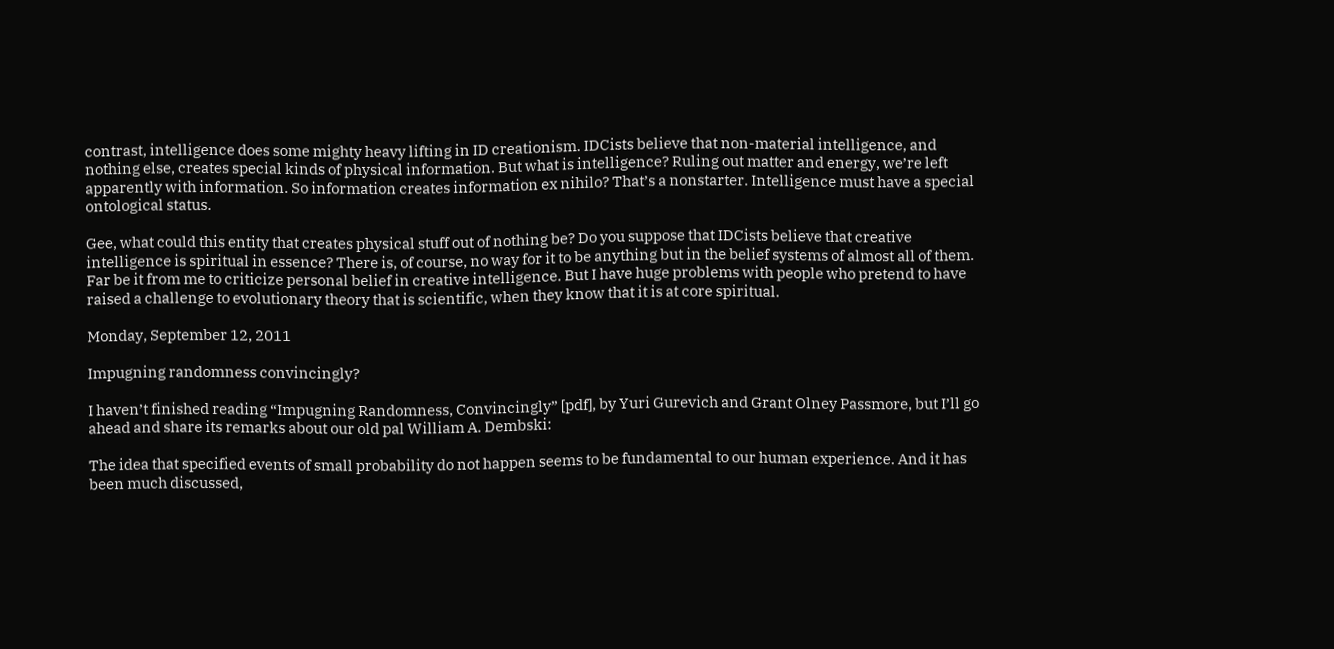contrast, intelligence does some mighty heavy lifting in ID creationism. IDCists believe that non-material intelligence, and nothing else, creates special kinds of physical information. But what is intelligence? Ruling out matter and energy, we’re left apparently with information. So information creates information ex nihilo? That’s a nonstarter. Intelligence must have a special ontological status.

Gee, what could this entity that creates physical stuff out of nothing be? Do you suppose that IDCists believe that creative intelligence is spiritual in essence? There is, of course, no way for it to be anything but in the belief systems of almost all of them. Far be it from me to criticize personal belief in creative intelligence. But I have huge problems with people who pretend to have raised a challenge to evolutionary theory that is scientific, when they know that it is at core spiritual.

Monday, September 12, 2011

Impugning randomness convincingly?

I haven’t finished reading “Impugning Randomness, Convincingly” [pdf], by Yuri Gurevich and Grant Olney Passmore, but I’ll go ahead and share its remarks about our old pal William A. Dembski:

The idea that specified events of small probability do not happen seems to be fundamental to our human experience. And it has been much discussed,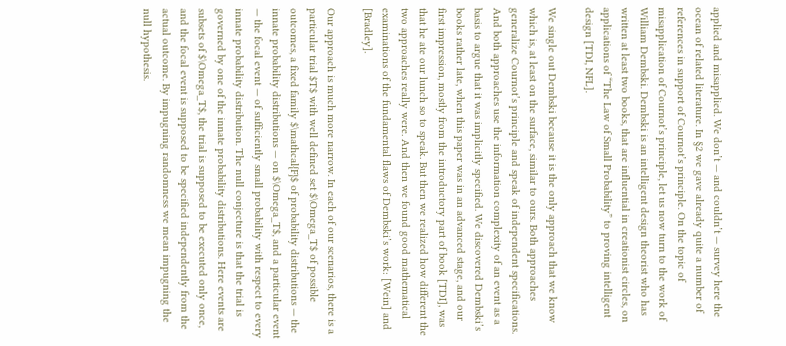applied and misapplied. We don’t — and couldn’t — survey here the ocean of related literature. In §2 we gave already quite a number of references in support of Cournot’s principle. On the topic of misapplication of Cournot’s principle, let us now turn to the work of William Dembski. Dembski is an intelligent design theorist who has written at least two books, that are influential in creationist circles, on applications of “The Law of Small Probability” to proving intelligent design [TDI, NFL].

We single out Dembski because it is the only approach that we know which is, at least on the surface, similar to ours. Both approaches generalize Cournot’s principle and speak of independent specifications. And both approaches use the information complexity of an event as a basis to argue that it was implicitly specified. We discovered Dembski’s books rather late, when this paper was in an advanced stage, and our first impression, mostly from the introductory part of book [TDI], was that he ate our lunch so to speak. But then we realized how different the two approaches really were. And then we found good mathematical examinations of the fundamental flaws of Dembski’s work: [Wein] and [Bradley].

Our approach is much more narrow. In each of our scenarios, there is a particular trial $T$ with well defined set $\Omega_T$ of possible outcomes, a fixed family $\mathcal{F}$ of probability distributions — the innate probability distributions — on $\Omega_T$, and a particular event — the focal event — of sufficiently small probability with respect to every innate probability distribution. The null conjecture is that the trial is governed by one of the innate probability distributions. Here events are subsets of $\Omega_T$, the trial is supposed to be executed only once, and the focal event is supposed to be specified independently from the actual outcome. By impugning randomness we mean impugning the null hypothesis.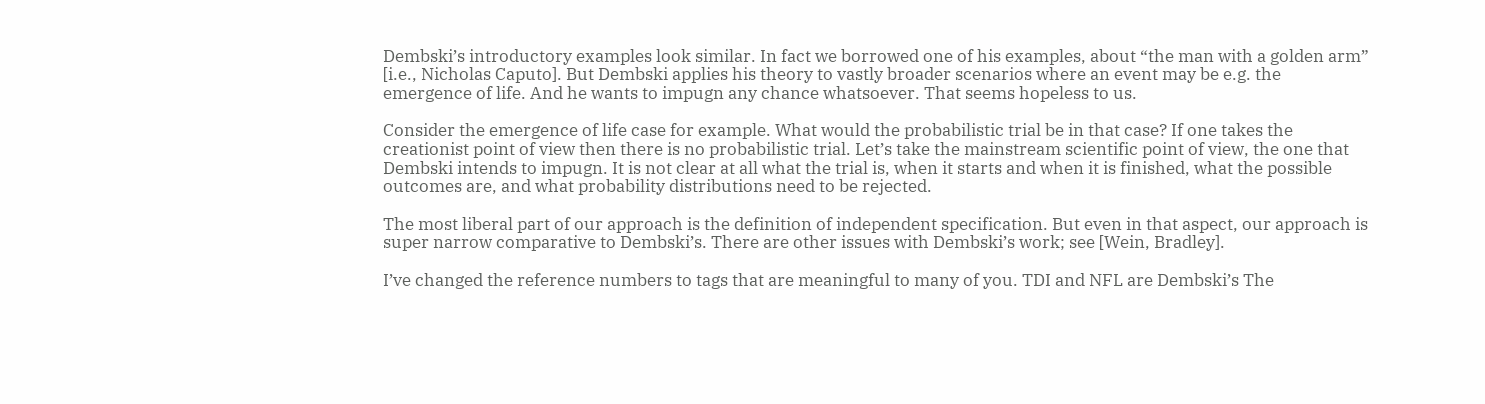Dembski’s introductory examples look similar. In fact we borrowed one of his examples, about “the man with a golden arm” [i.e., Nicholas Caputo]. But Dembski applies his theory to vastly broader scenarios where an event may be e.g. the emergence of life. And he wants to impugn any chance whatsoever. That seems hopeless to us.

Consider the emergence of life case for example. What would the probabilistic trial be in that case? If one takes the creationist point of view then there is no probabilistic trial. Let’s take the mainstream scientific point of view, the one that Dembski intends to impugn. It is not clear at all what the trial is, when it starts and when it is finished, what the possible outcomes are, and what probability distributions need to be rejected.

The most liberal part of our approach is the definition of independent specification. But even in that aspect, our approach is super narrow comparative to Dembski’s. There are other issues with Dembski’s work; see [Wein, Bradley].

I’ve changed the reference numbers to tags that are meaningful to many of you. TDI and NFL are Dembski’s The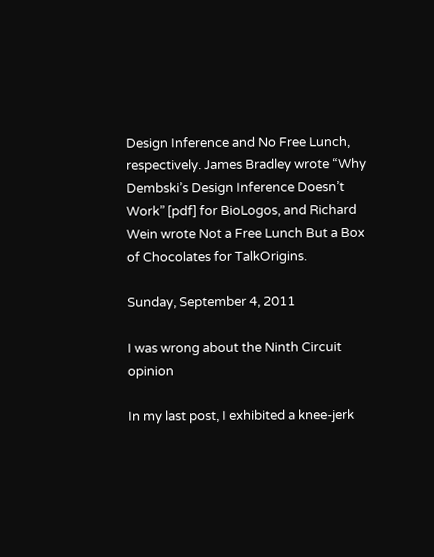Design Inference and No Free Lunch, respectively. James Bradley wrote “Why Dembski’s Design Inference Doesn’t Work” [pdf] for BioLogos, and Richard Wein wrote Not a Free Lunch But a Box of Chocolates for TalkOrigins.

Sunday, September 4, 2011

I was wrong about the Ninth Circuit opinion

In my last post, I exhibited a knee-jerk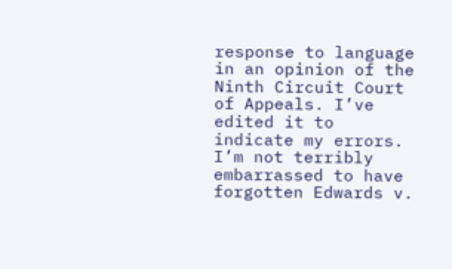response to language in an opinion of the Ninth Circuit Court of Appeals. I’ve edited it to indicate my errors. I’m not terribly embarrassed to have forgotten Edwards v.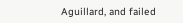Aguillard, and failed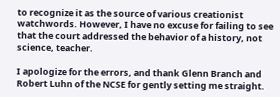to recognize it as the source of various creationist watchwords. However, I have no excuse for failing to see that the court addressed the behavior of a history, not science, teacher.

I apologize for the errors, and thank Glenn Branch and Robert Luhn of the NCSE for gently setting me straight.